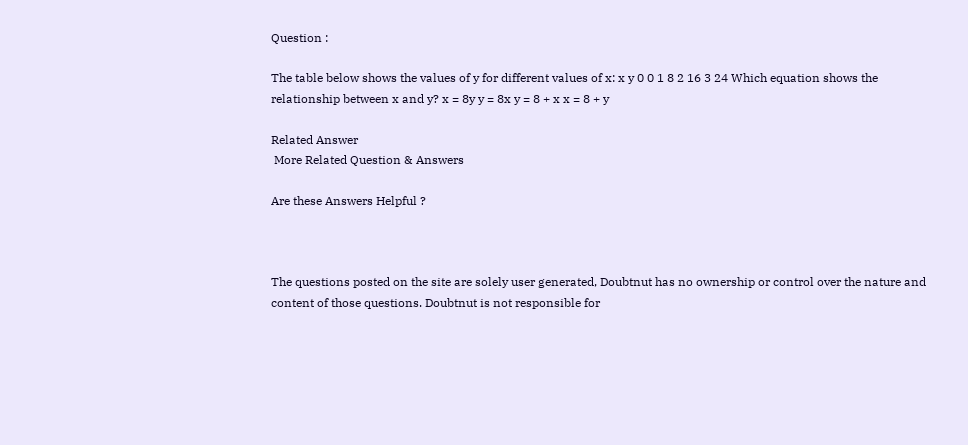Question :

The table below shows the values of y for different values of x: x y 0 0 1 8 2 16 3 24 Which equation shows the relationship between x and y? x = 8y y = 8x y = 8 + x x = 8 + y

Related Answer
 More Related Question & Answers

Are these Answers Helpful ?



The questions posted on the site are solely user generated, Doubtnut has no ownership or control over the nature and content of those questions. Doubtnut is not responsible for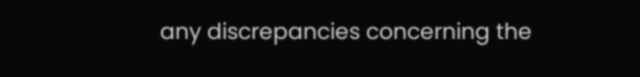any discrepancies concerning the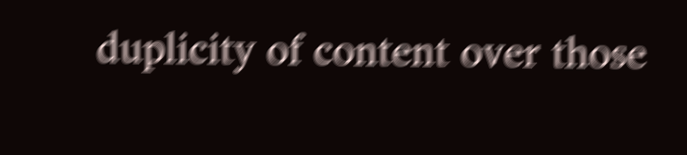duplicity of content over those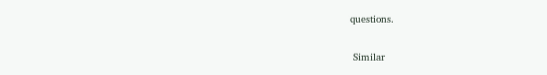questions.

 Similar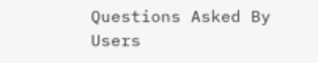Questions Asked By Users